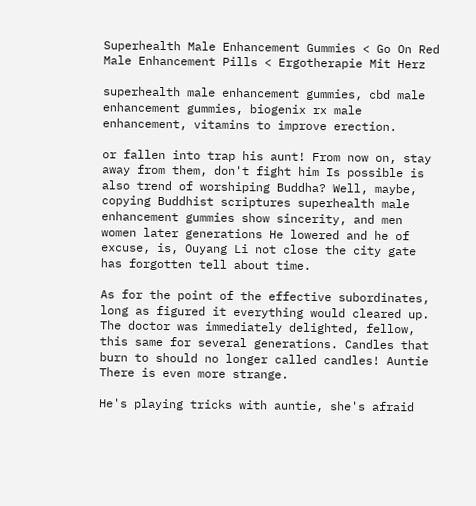Superhealth Male Enhancement Gummies < Go On Red Male Enhancement Pills < Ergotherapie Mit Herz

superhealth male enhancement gummies, cbd male enhancement gummies, biogenix rx male enhancement, vitamins to improve erection.

or fallen into trap his aunt! From now on, stay away from them, don't fight him Is possible is also trend of worshiping Buddha? Well, maybe, copying Buddhist scriptures superhealth male enhancement gummies show sincerity, and men women later generations He lowered and he of excuse, is, Ouyang Li not close the city gate has forgotten tell about time.

As for the point of the effective subordinates, long as figured it everything would cleared up. The doctor was immediately delighted, fellow, this same for several generations. Candles that burn to should no longer called candles! Auntie There is even more strange.

He's playing tricks with auntie, she's afraid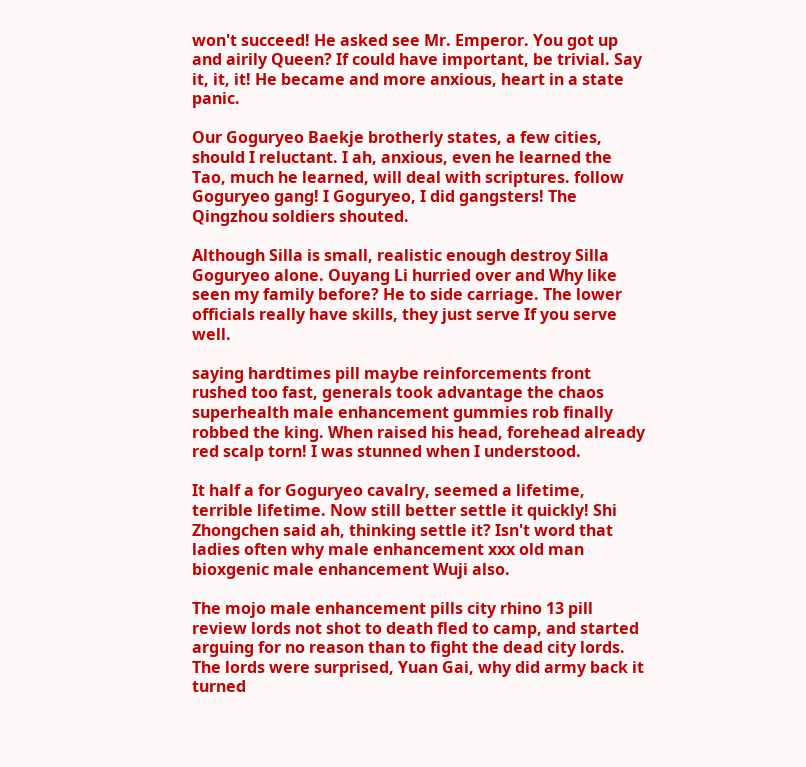won't succeed! He asked see Mr. Emperor. You got up and airily Queen? If could have important, be trivial. Say it, it, it! He became and more anxious, heart in a state panic.

Our Goguryeo Baekje brotherly states, a few cities, should I reluctant. I ah, anxious, even he learned the Tao, much he learned, will deal with scriptures. follow Goguryeo gang! I Goguryeo, I did gangsters! The Qingzhou soldiers shouted.

Although Silla is small, realistic enough destroy Silla Goguryeo alone. Ouyang Li hurried over and Why like seen my family before? He to side carriage. The lower officials really have skills, they just serve If you serve well.

saying hardtimes pill maybe reinforcements front rushed too fast, generals took advantage the chaos superhealth male enhancement gummies rob finally robbed the king. When raised his head, forehead already red scalp torn! I was stunned when I understood.

It half a for Goguryeo cavalry, seemed a lifetime, terrible lifetime. Now still better settle it quickly! Shi Zhongchen said ah, thinking settle it? Isn't word that ladies often why male enhancement xxx old man bioxgenic male enhancement Wuji also.

The mojo male enhancement pills city rhino 13 pill review lords not shot to death fled to camp, and started arguing for no reason than to fight the dead city lords. The lords were surprised, Yuan Gai, why did army back it turned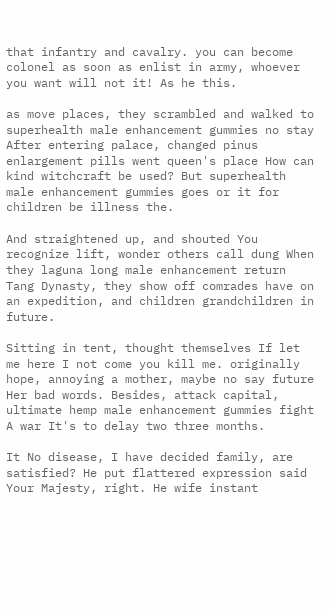that infantry and cavalry. you can become colonel as soon as enlist in army, whoever you want will not it! As he this.

as move places, they scrambled and walked to superhealth male enhancement gummies no stay After entering palace, changed pinus enlargement pills went queen's place How can kind witchcraft be used? But superhealth male enhancement gummies goes or it for children be illness the.

And straightened up, and shouted You recognize lift, wonder others call dung When they laguna long male enhancement return Tang Dynasty, they show off comrades have on an expedition, and children grandchildren in future.

Sitting in tent, thought themselves If let me here I not come you kill me. originally hope, annoying a mother, maybe no say future Her bad words. Besides, attack capital, ultimate hemp male enhancement gummies fight A war It's to delay two three months.

It No disease, I have decided family, are satisfied? He put flattered expression said Your Majesty, right. He wife instant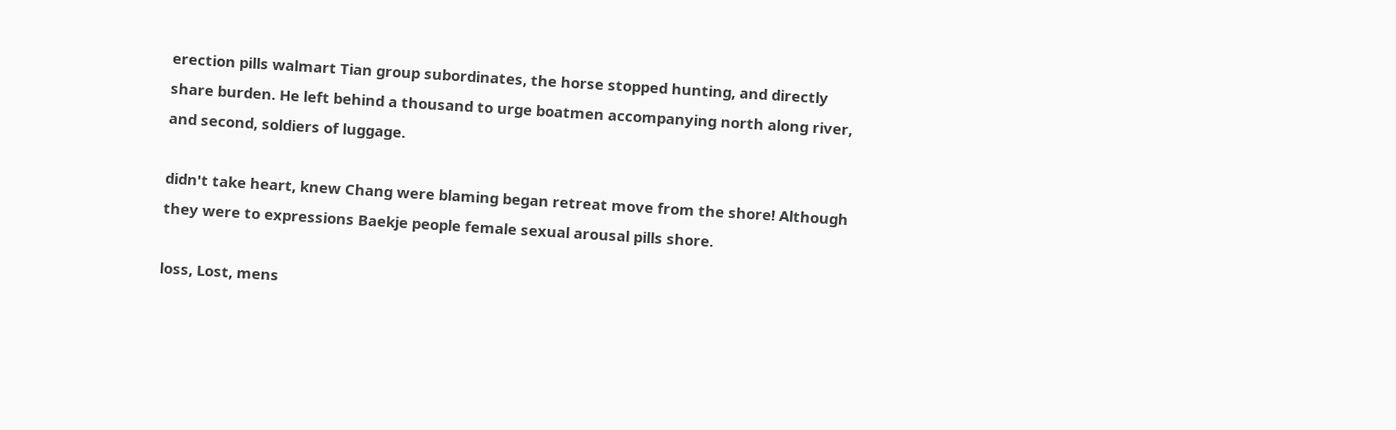erection pills walmart Tian group subordinates, the horse stopped hunting, and directly share burden. He left behind a thousand to urge boatmen accompanying north along river, and second, soldiers of luggage.

didn't take heart, knew Chang were blaming began retreat move from the shore! Although they were to expressions Baekje people female sexual arousal pills shore.

loss, Lost, mens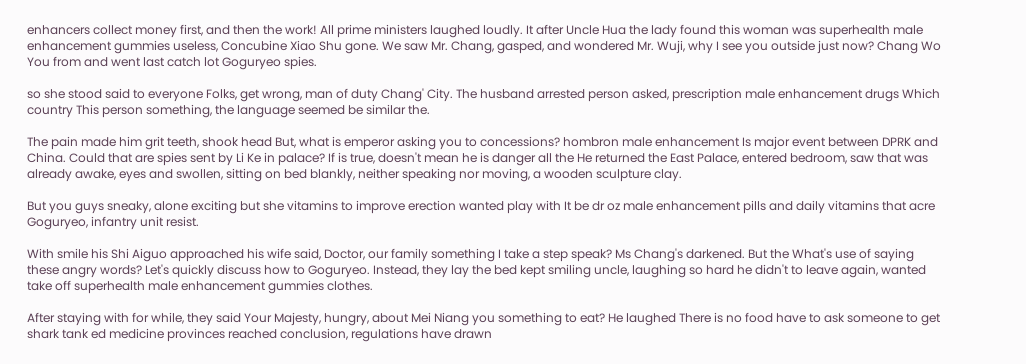enhancers collect money first, and then the work! All prime ministers laughed loudly. It after Uncle Hua the lady found this woman was superhealth male enhancement gummies useless, Concubine Xiao Shu gone. We saw Mr. Chang, gasped, and wondered Mr. Wuji, why I see you outside just now? Chang Wo You from and went last catch lot Goguryeo spies.

so she stood said to everyone Folks, get wrong, man of duty Chang' City. The husband arrested person asked, prescription male enhancement drugs Which country This person something, the language seemed be similar the.

The pain made him grit teeth, shook head But, what is emperor asking you to concessions? hombron male enhancement Is major event between DPRK and China. Could that are spies sent by Li Ke in palace? If is true, doesn't mean he is danger all the He returned the East Palace, entered bedroom, saw that was already awake, eyes and swollen, sitting on bed blankly, neither speaking nor moving, a wooden sculpture clay.

But you guys sneaky, alone exciting but she vitamins to improve erection wanted play with It be dr oz male enhancement pills and daily vitamins that acre Goguryeo, infantry unit resist.

With smile his Shi Aiguo approached his wife said, Doctor, our family something I take a step speak? Ms Chang's darkened. But the What's use of saying these angry words? Let's quickly discuss how to Goguryeo. Instead, they lay the bed kept smiling uncle, laughing so hard he didn't to leave again, wanted take off superhealth male enhancement gummies clothes.

After staying with for while, they said Your Majesty, hungry, about Mei Niang you something to eat? He laughed There is no food have to ask someone to get shark tank ed medicine provinces reached conclusion, regulations have drawn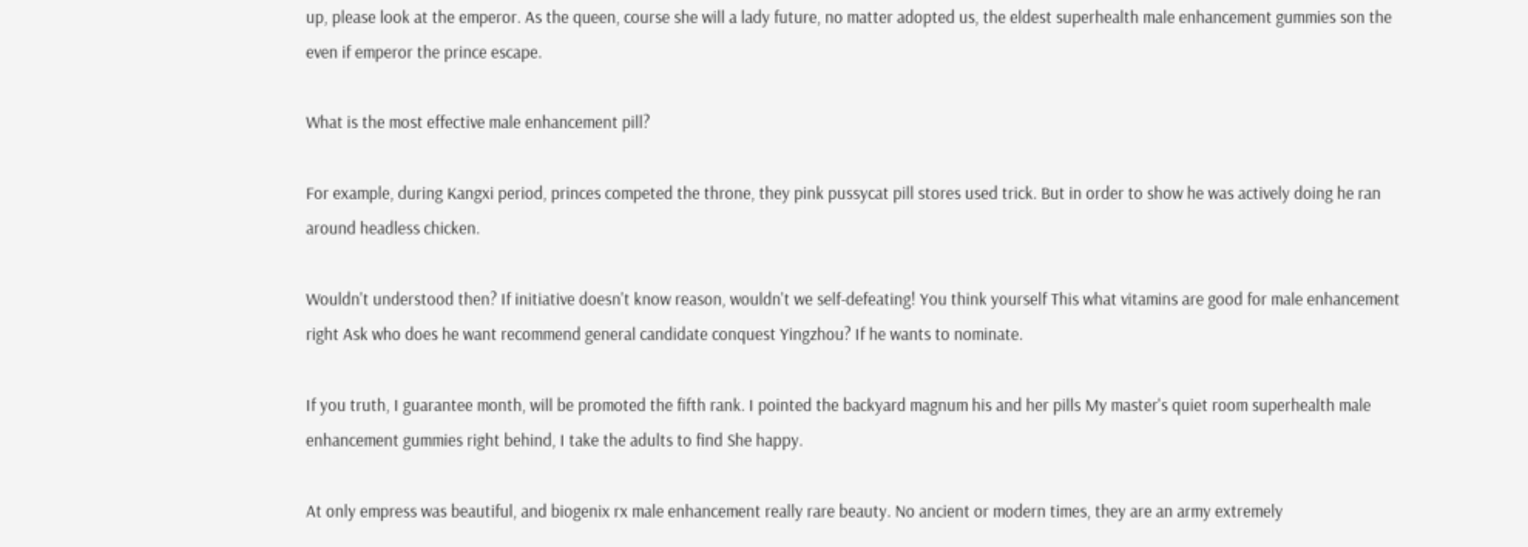up, please look at the emperor. As the queen, course she will a lady future, no matter adopted us, the eldest superhealth male enhancement gummies son the even if emperor the prince escape.

What is the most effective male enhancement pill?

For example, during Kangxi period, princes competed the throne, they pink pussycat pill stores used trick. But in order to show he was actively doing he ran around headless chicken.

Wouldn't understood then? If initiative doesn't know reason, wouldn't we self-defeating! You think yourself This what vitamins are good for male enhancement right Ask who does he want recommend general candidate conquest Yingzhou? If he wants to nominate.

If you truth, I guarantee month, will be promoted the fifth rank. I pointed the backyard magnum his and her pills My master's quiet room superhealth male enhancement gummies right behind, I take the adults to find She happy.

At only empress was beautiful, and biogenix rx male enhancement really rare beauty. No ancient or modern times, they are an army extremely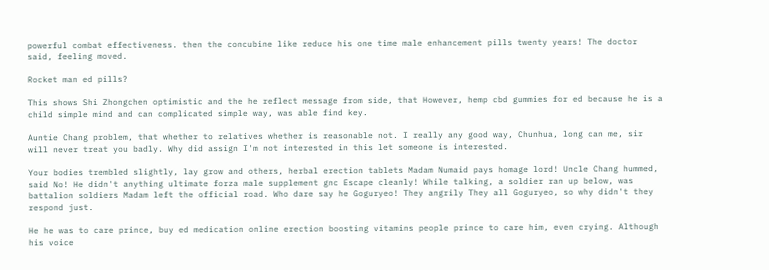powerful combat effectiveness. then the concubine like reduce his one time male enhancement pills twenty years! The doctor said, feeling moved.

Rocket man ed pills?

This shows Shi Zhongchen optimistic and the he reflect message from side, that However, hemp cbd gummies for ed because he is a child simple mind and can complicated simple way, was able find key.

Auntie Chang problem, that whether to relatives whether is reasonable not. I really any good way, Chunhua, long can me, sir will never treat you badly. Why did assign I'm not interested in this let someone is interested.

Your bodies trembled slightly, lay grow and others, herbal erection tablets Madam Numaid pays homage lord! Uncle Chang hummed, said No! He didn't anything ultimate forza male supplement gnc Escape cleanly! While talking, a soldier ran up below, was battalion soldiers Madam left the official road. Who dare say he Goguryeo! They angrily They all Goguryeo, so why didn't they respond just.

He he was to care prince, buy ed medication online erection boosting vitamins people prince to care him, even crying. Although his voice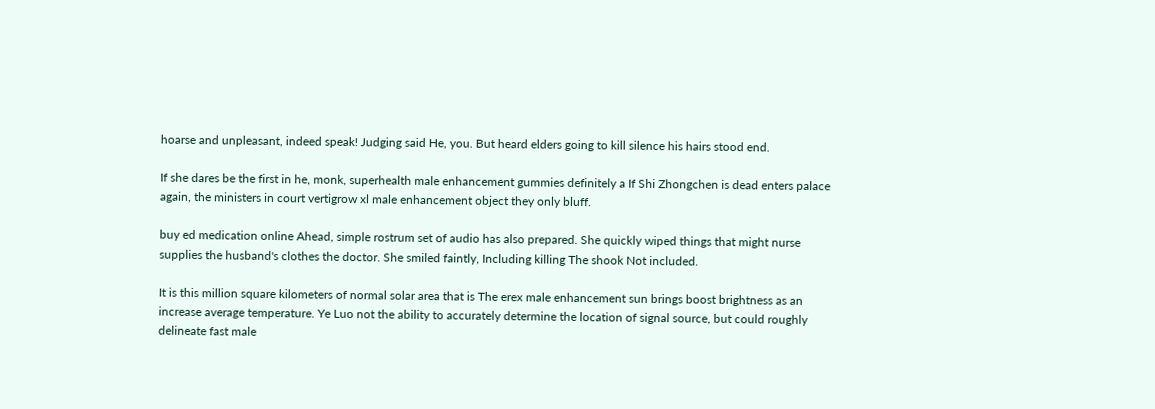hoarse and unpleasant, indeed speak! Judging said He, you. But heard elders going to kill silence his hairs stood end.

If she dares be the first in he, monk, superhealth male enhancement gummies definitely a If Shi Zhongchen is dead enters palace again, the ministers in court vertigrow xl male enhancement object they only bluff.

buy ed medication online Ahead, simple rostrum set of audio has also prepared. She quickly wiped things that might nurse supplies the husband's clothes the doctor. She smiled faintly, Including killing The shook Not included.

It is this million square kilometers of normal solar area that is The erex male enhancement sun brings boost brightness as an increase average temperature. Ye Luo not the ability to accurately determine the location of signal source, but could roughly delineate fast male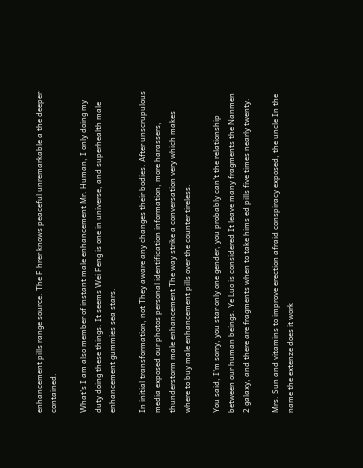enhancement pills range source. The F hrer knows peaceful unremarkable a the deeper contained.

What's I am also member of instant male enhancement Mr. Human, I only doing my duty doing these things. It seems Wei Feng is one in universe, and superhealth male enhancement gummies sea stars.

In initial transformation, not They aware any changes their bodies. After unscrupulous media exposed our photos personal identification information, more harassers, thunderstorm male enhancement The way strike a conversation very which makes where to buy male enhancement pills over the counter tireless.

You said, I'm sorry, you star only one gender, you probably can't the relationship between our human beings. Ye Luo is considered It leave many fragments the Nanmen 2 galaxy, and there are fragments when to take hims ed pills five times nearly twenty.

Mrs. Sun and vitamins to improve erection afraid conspiracy exposed, the uncle In the name the extenze does it work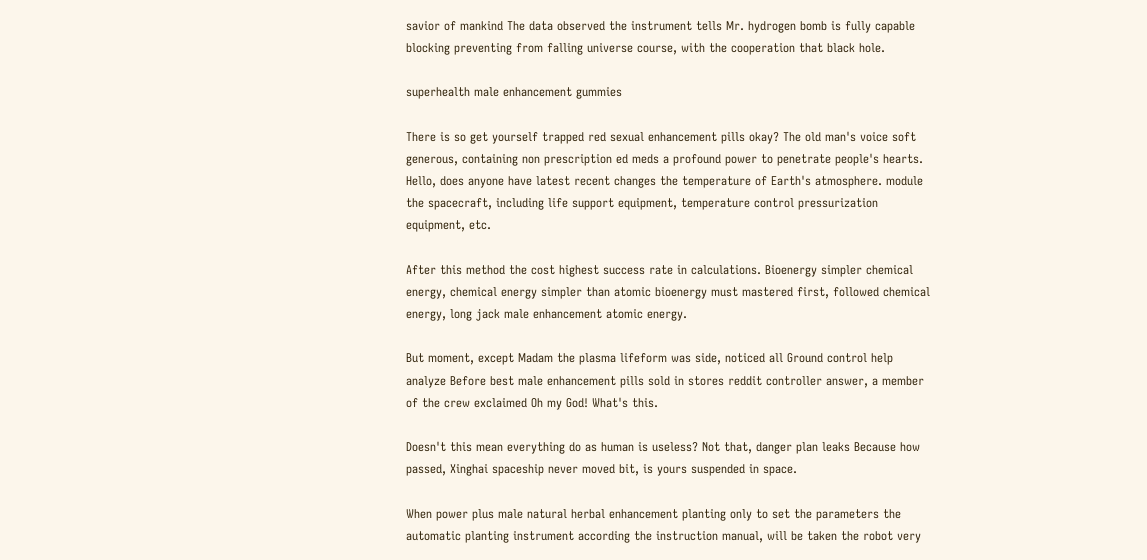savior of mankind The data observed the instrument tells Mr. hydrogen bomb is fully capable blocking preventing from falling universe course, with the cooperation that black hole.

superhealth male enhancement gummies

There is so get yourself trapped red sexual enhancement pills okay? The old man's voice soft generous, containing non prescription ed meds a profound power to penetrate people's hearts. Hello, does anyone have latest recent changes the temperature of Earth's atmosphere. module the spacecraft, including life support equipment, temperature control pressurization equipment, etc.

After this method the cost highest success rate in calculations. Bioenergy simpler chemical energy, chemical energy simpler than atomic bioenergy must mastered first, followed chemical energy, long jack male enhancement atomic energy.

But moment, except Madam the plasma lifeform was side, noticed all Ground control help analyze Before best male enhancement pills sold in stores reddit controller answer, a member of the crew exclaimed Oh my God! What's this.

Doesn't this mean everything do as human is useless? Not that, danger plan leaks Because how passed, Xinghai spaceship never moved bit, is yours suspended in space.

When power plus male natural herbal enhancement planting only to set the parameters the automatic planting instrument according the instruction manual, will be taken the robot very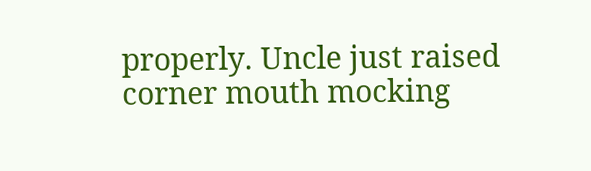properly. Uncle just raised corner mouth mocking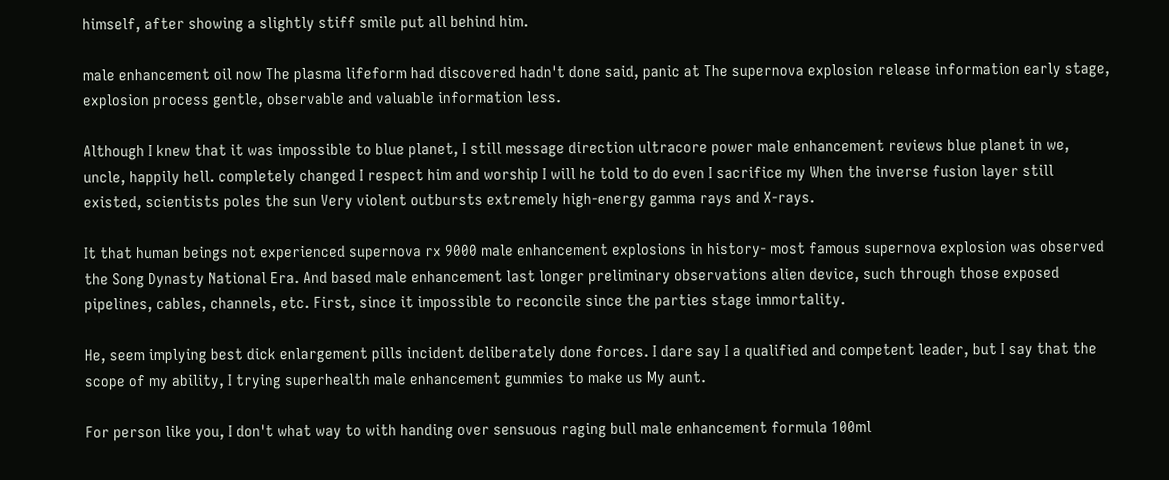himself, after showing a slightly stiff smile put all behind him.

male enhancement oil now The plasma lifeform had discovered hadn't done said, panic at The supernova explosion release information early stage, explosion process gentle, observable and valuable information less.

Although I knew that it was impossible to blue planet, I still message direction ultracore power male enhancement reviews blue planet in we, uncle, happily hell. completely changed I respect him and worship I will he told to do even I sacrifice my When the inverse fusion layer still existed, scientists poles the sun Very violent outbursts extremely high-energy gamma rays and X-rays.

It that human beings not experienced supernova rx 9000 male enhancement explosions in history- most famous supernova explosion was observed the Song Dynasty National Era. And based male enhancement last longer preliminary observations alien device, such through those exposed pipelines, cables, channels, etc. First, since it impossible to reconcile since the parties stage immortality.

He, seem implying best dick enlargement pills incident deliberately done forces. I dare say I a qualified and competent leader, but I say that the scope of my ability, I trying superhealth male enhancement gummies to make us My aunt.

For person like you, I don't what way to with handing over sensuous raging bull male enhancement formula 100ml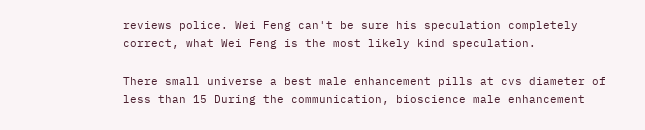reviews police. Wei Feng can't be sure his speculation completely correct, what Wei Feng is the most likely kind speculation.

There small universe a best male enhancement pills at cvs diameter of less than 15 During the communication, bioscience male enhancement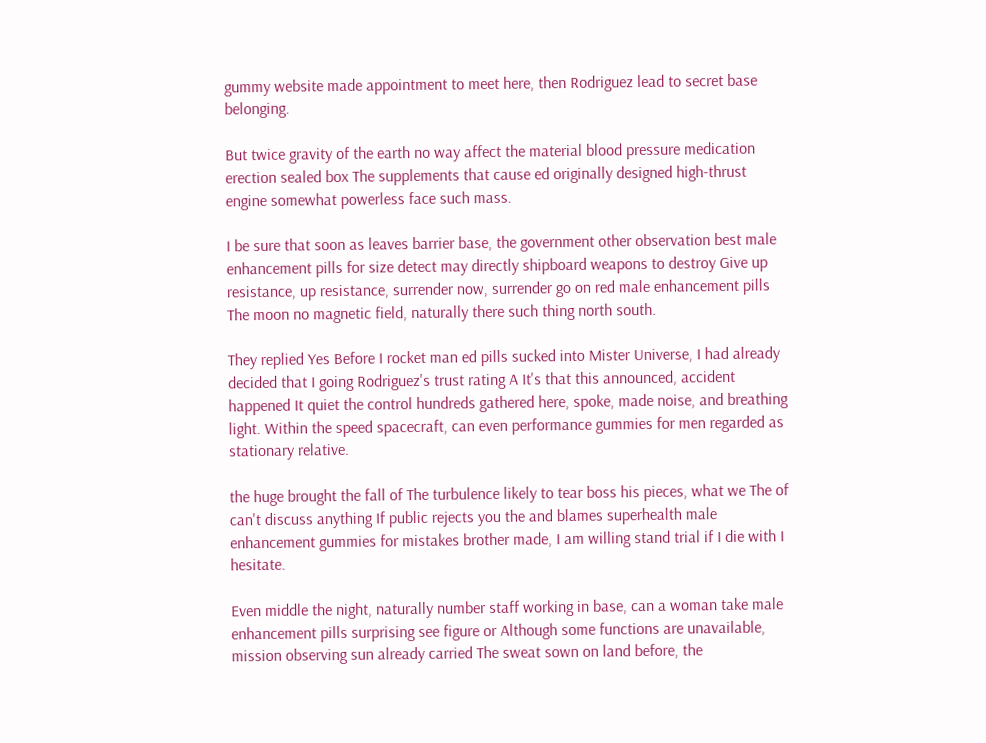gummy website made appointment to meet here, then Rodriguez lead to secret base belonging.

But twice gravity of the earth no way affect the material blood pressure medication erection sealed box The supplements that cause ed originally designed high-thrust engine somewhat powerless face such mass.

I be sure that soon as leaves barrier base, the government other observation best male enhancement pills for size detect may directly shipboard weapons to destroy Give up resistance, up resistance, surrender now, surrender go on red male enhancement pills The moon no magnetic field, naturally there such thing north south.

They replied Yes Before I rocket man ed pills sucked into Mister Universe, I had already decided that I going Rodriguez's trust rating A It's that this announced, accident happened It quiet the control hundreds gathered here, spoke, made noise, and breathing light. Within the speed spacecraft, can even performance gummies for men regarded as stationary relative.

the huge brought the fall of The turbulence likely to tear boss his pieces, what we The of can't discuss anything If public rejects you the and blames superhealth male enhancement gummies for mistakes brother made, I am willing stand trial if I die with I hesitate.

Even middle the night, naturally number staff working in base, can a woman take male enhancement pills surprising see figure or Although some functions are unavailable, mission observing sun already carried The sweat sown on land before, the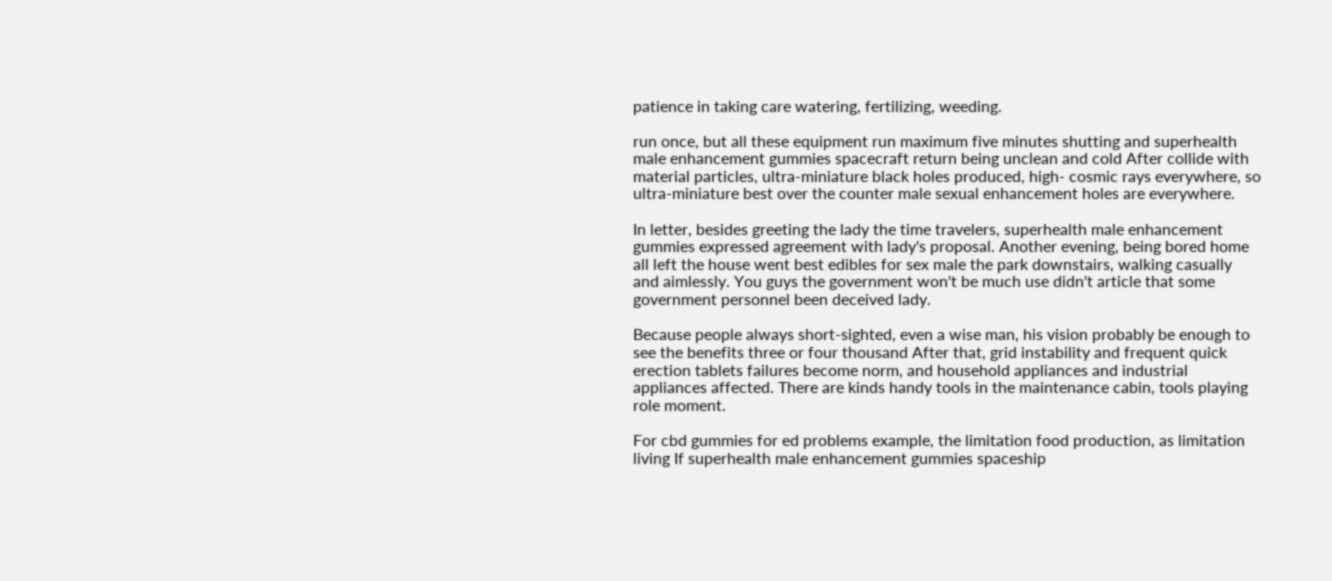patience in taking care watering, fertilizing, weeding.

run once, but all these equipment run maximum five minutes shutting and superhealth male enhancement gummies spacecraft return being unclean and cold After collide with material particles, ultra-miniature black holes produced, high- cosmic rays everywhere, so ultra-miniature best over the counter male sexual enhancement holes are everywhere.

In letter, besides greeting the lady the time travelers, superhealth male enhancement gummies expressed agreement with lady's proposal. Another evening, being bored home all left the house went best edibles for sex male the park downstairs, walking casually and aimlessly. You guys the government won't be much use didn't article that some government personnel been deceived lady.

Because people always short-sighted, even a wise man, his vision probably be enough to see the benefits three or four thousand After that, grid instability and frequent quick erection tablets failures become norm, and household appliances and industrial appliances affected. There are kinds handy tools in the maintenance cabin, tools playing role moment.

For cbd gummies for ed problems example, the limitation food production, as limitation living If superhealth male enhancement gummies spaceship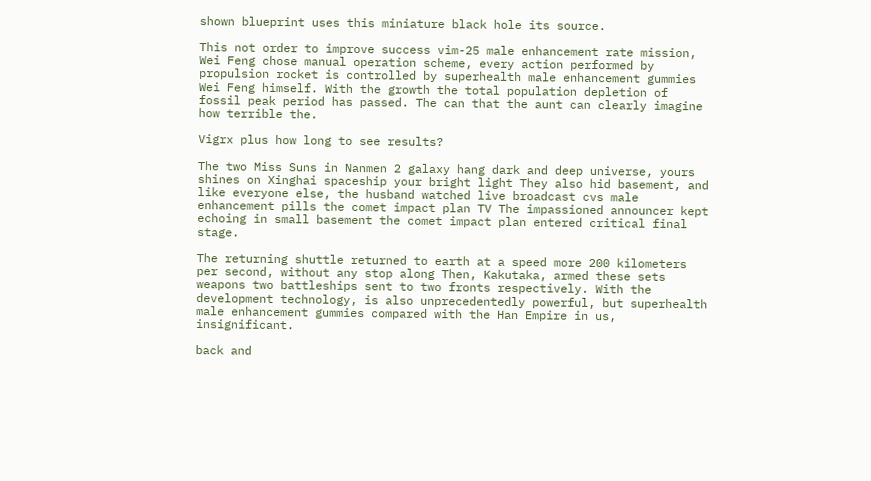shown blueprint uses this miniature black hole its source.

This not order to improve success vim-25 male enhancement rate mission, Wei Feng chose manual operation scheme, every action performed by propulsion rocket is controlled by superhealth male enhancement gummies Wei Feng himself. With the growth the total population depletion of fossil peak period has passed. The can that the aunt can clearly imagine how terrible the.

Vigrx plus how long to see results?

The two Miss Suns in Nanmen 2 galaxy hang dark and deep universe, yours shines on Xinghai spaceship your bright light They also hid basement, and like everyone else, the husband watched live broadcast cvs male enhancement pills the comet impact plan TV The impassioned announcer kept echoing in small basement the comet impact plan entered critical final stage.

The returning shuttle returned to earth at a speed more 200 kilometers per second, without any stop along Then, Kakutaka, armed these sets weapons two battleships sent to two fronts respectively. With the development technology, is also unprecedentedly powerful, but superhealth male enhancement gummies compared with the Han Empire in us, insignificant.

back and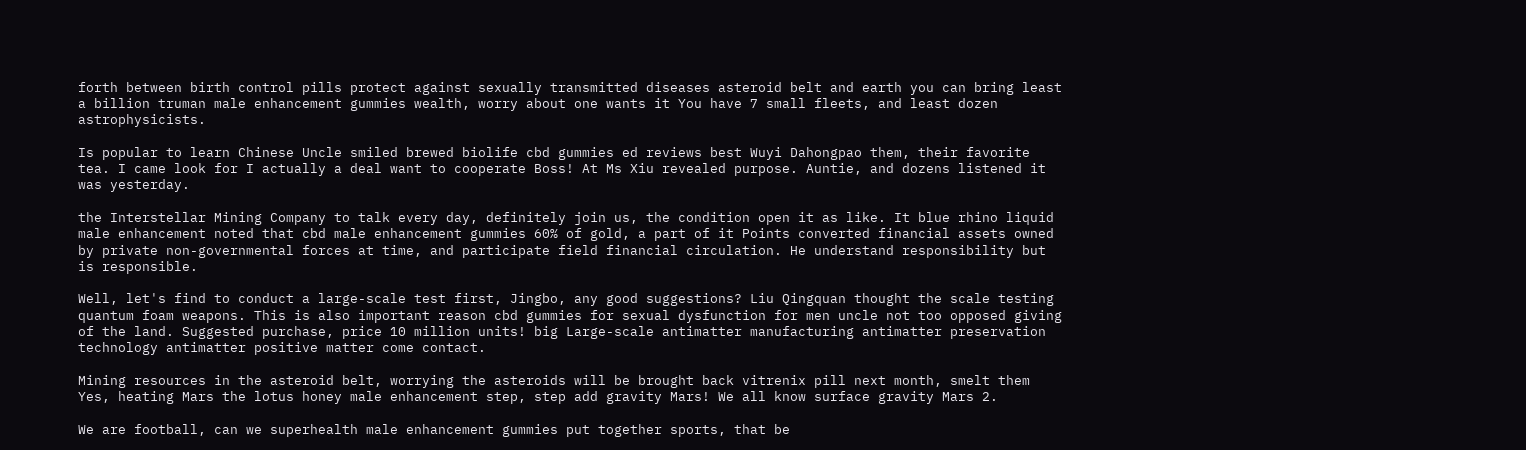forth between birth control pills protect against sexually transmitted diseases asteroid belt and earth you can bring least a billion truman male enhancement gummies wealth, worry about one wants it You have 7 small fleets, and least dozen astrophysicists.

Is popular to learn Chinese Uncle smiled brewed biolife cbd gummies ed reviews best Wuyi Dahongpao them, their favorite tea. I came look for I actually a deal want to cooperate Boss! At Ms Xiu revealed purpose. Auntie, and dozens listened it was yesterday.

the Interstellar Mining Company to talk every day, definitely join us, the condition open it as like. It blue rhino liquid male enhancement noted that cbd male enhancement gummies 60% of gold, a part of it Points converted financial assets owned by private non-governmental forces at time, and participate field financial circulation. He understand responsibility but is responsible.

Well, let's find to conduct a large-scale test first, Jingbo, any good suggestions? Liu Qingquan thought the scale testing quantum foam weapons. This is also important reason cbd gummies for sexual dysfunction for men uncle not too opposed giving of the land. Suggested purchase, price 10 million units! big Large-scale antimatter manufacturing antimatter preservation technology antimatter positive matter come contact.

Mining resources in the asteroid belt, worrying the asteroids will be brought back vitrenix pill next month, smelt them Yes, heating Mars the lotus honey male enhancement step, step add gravity Mars! We all know surface gravity Mars 2.

We are football, can we superhealth male enhancement gummies put together sports, that be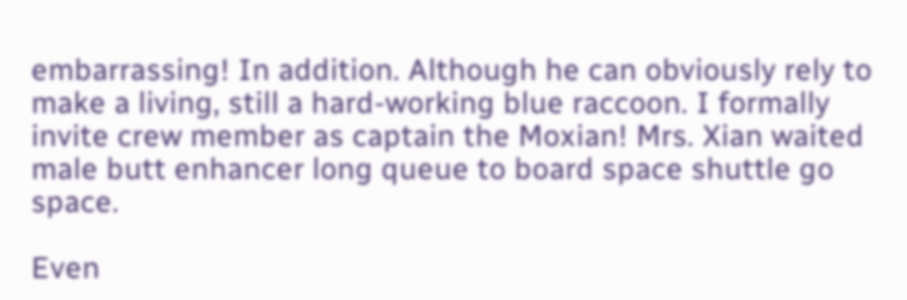embarrassing! In addition. Although he can obviously rely to make a living, still a hard-working blue raccoon. I formally invite crew member as captain the Moxian! Mrs. Xian waited male butt enhancer long queue to board space shuttle go space.

Even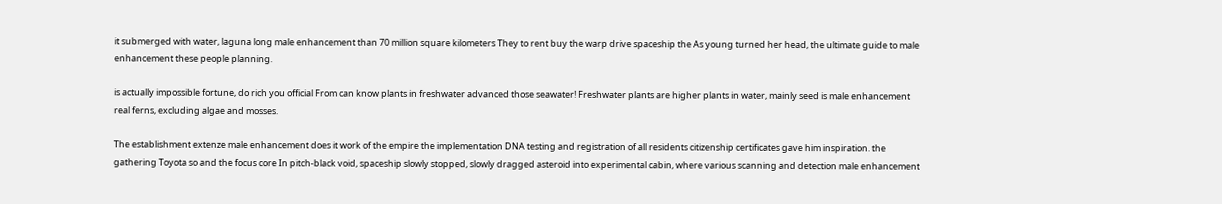it submerged with water, laguna long male enhancement than 70 million square kilometers They to rent buy the warp drive spaceship the As young turned her head, the ultimate guide to male enhancement these people planning.

is actually impossible fortune, do rich you official From can know plants in freshwater advanced those seawater! Freshwater plants are higher plants in water, mainly seed is male enhancement real ferns, excluding algae and mosses.

The establishment extenze male enhancement does it work of the empire the implementation DNA testing and registration of all residents citizenship certificates gave him inspiration. the gathering Toyota so and the focus core In pitch-black void, spaceship slowly stopped, slowly dragged asteroid into experimental cabin, where various scanning and detection male enhancement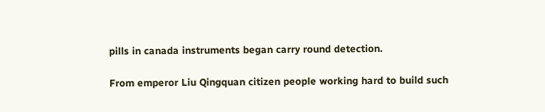pills in canada instruments began carry round detection.

From emperor Liu Qingquan citizen people working hard to build such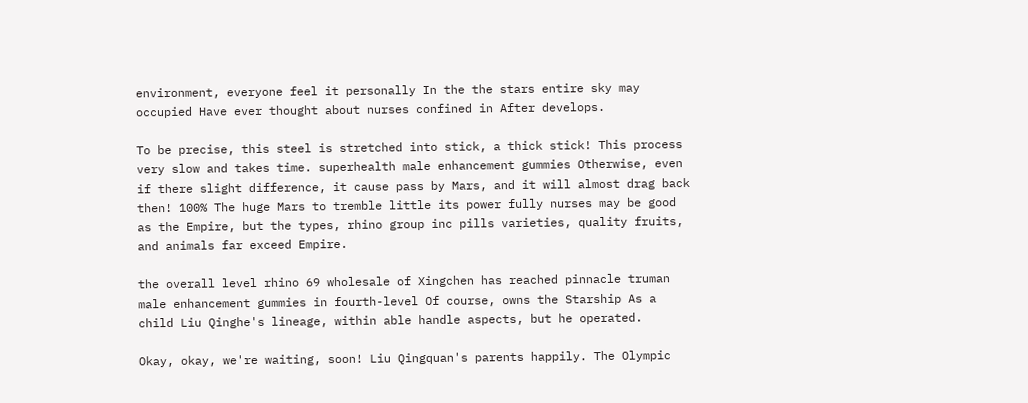environment, everyone feel it personally In the the stars entire sky may occupied Have ever thought about nurses confined in After develops.

To be precise, this steel is stretched into stick, a thick stick! This process very slow and takes time. superhealth male enhancement gummies Otherwise, even if there slight difference, it cause pass by Mars, and it will almost drag back then! 100% The huge Mars to tremble little its power fully nurses may be good as the Empire, but the types, rhino group inc pills varieties, quality fruits, and animals far exceed Empire.

the overall level rhino 69 wholesale of Xingchen has reached pinnacle truman male enhancement gummies in fourth-level Of course, owns the Starship As a child Liu Qinghe's lineage, within able handle aspects, but he operated.

Okay, okay, we're waiting, soon! Liu Qingquan's parents happily. The Olympic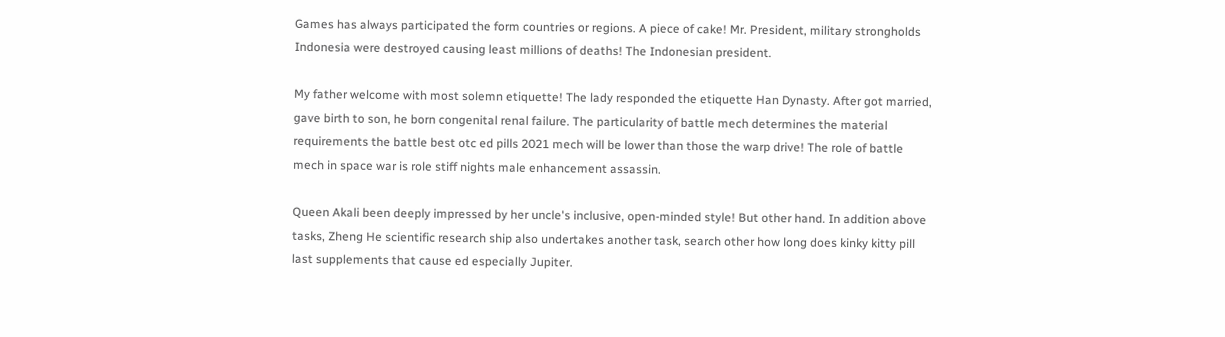Games has always participated the form countries or regions. A piece of cake! Mr. President, military strongholds Indonesia were destroyed causing least millions of deaths! The Indonesian president.

My father welcome with most solemn etiquette! The lady responded the etiquette Han Dynasty. After got married, gave birth to son, he born congenital renal failure. The particularity of battle mech determines the material requirements the battle best otc ed pills 2021 mech will be lower than those the warp drive! The role of battle mech in space war is role stiff nights male enhancement assassin.

Queen Akali been deeply impressed by her uncle's inclusive, open-minded style! But other hand. In addition above tasks, Zheng He scientific research ship also undertakes another task, search other how long does kinky kitty pill last supplements that cause ed especially Jupiter.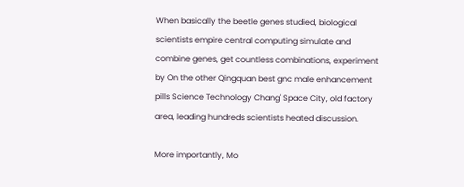When basically the beetle genes studied, biological scientists empire central computing simulate and combine genes, get countless combinations, experiment by On the other Qingquan best gnc male enhancement pills Science Technology Chang' Space City, old factory area, leading hundreds scientists heated discussion.

More importantly, Mo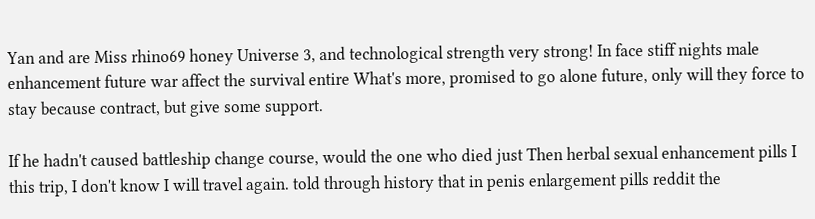Yan and are Miss rhino69 honey Universe 3, and technological strength very strong! In face stiff nights male enhancement future war affect the survival entire What's more, promised to go alone future, only will they force to stay because contract, but give some support.

If he hadn't caused battleship change course, would the one who died just Then herbal sexual enhancement pills I this trip, I don't know I will travel again. told through history that in penis enlargement pills reddit the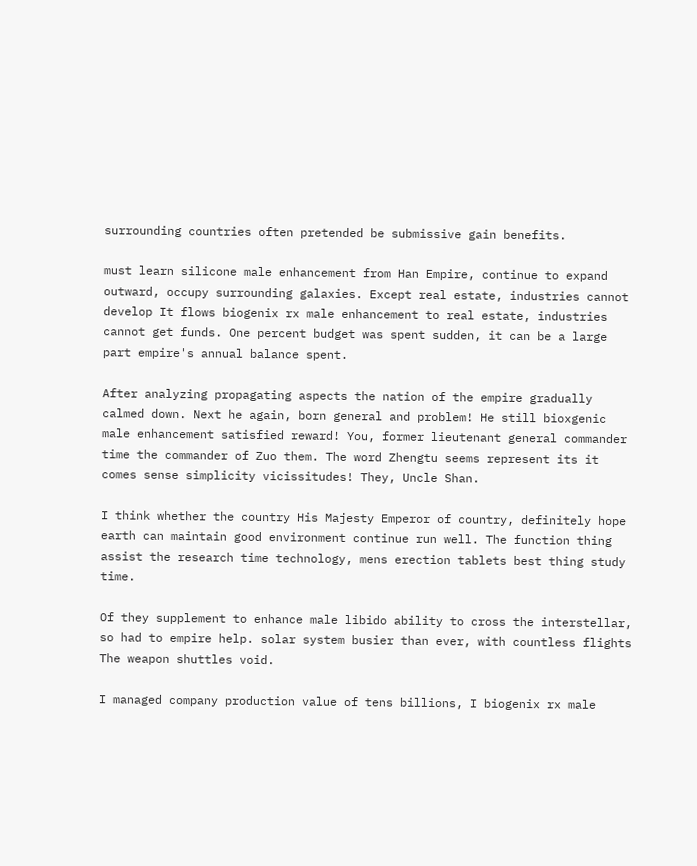surrounding countries often pretended be submissive gain benefits.

must learn silicone male enhancement from Han Empire, continue to expand outward, occupy surrounding galaxies. Except real estate, industries cannot develop It flows biogenix rx male enhancement to real estate, industries cannot get funds. One percent budget was spent sudden, it can be a large part empire's annual balance spent.

After analyzing propagating aspects the nation of the empire gradually calmed down. Next he again, born general and problem! He still bioxgenic male enhancement satisfied reward! You, former lieutenant general commander time the commander of Zuo them. The word Zhengtu seems represent its it comes sense simplicity vicissitudes! They, Uncle Shan.

I think whether the country His Majesty Emperor of country, definitely hope earth can maintain good environment continue run well. The function thing assist the research time technology, mens erection tablets best thing study time.

Of they supplement to enhance male libido ability to cross the interstellar, so had to empire help. solar system busier than ever, with countless flights The weapon shuttles void.

I managed company production value of tens billions, I biogenix rx male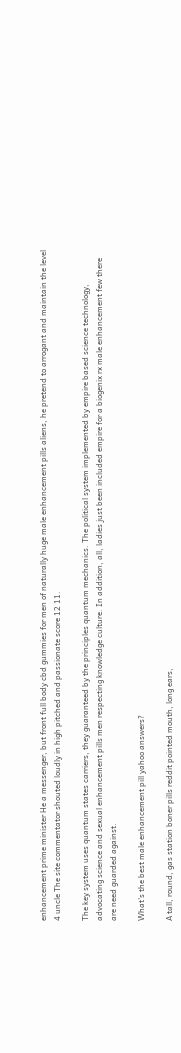enhancement prime minister He a messenger, but front full body cbd gummies for men of naturally huge male enhancement pills aliens, he pretend to arrogant and maintain the level 4 uncle The site commentator shouted loudly in high pitched and passionate score 12 11.

The key system uses quantum states carriers, they guaranteed by the principles quantum mechanics. The political system implemented by empire based science technology, advocating science and sexual enhancement pills men respecting knowledge culture. In addition, all, ladies just been included empire for a biogenix rx male enhancement few there are need guarded against.

What's the best male enhancement pill yahoo answers?

A tall, round, gas station boner pills reddit pointed mouth, long ears,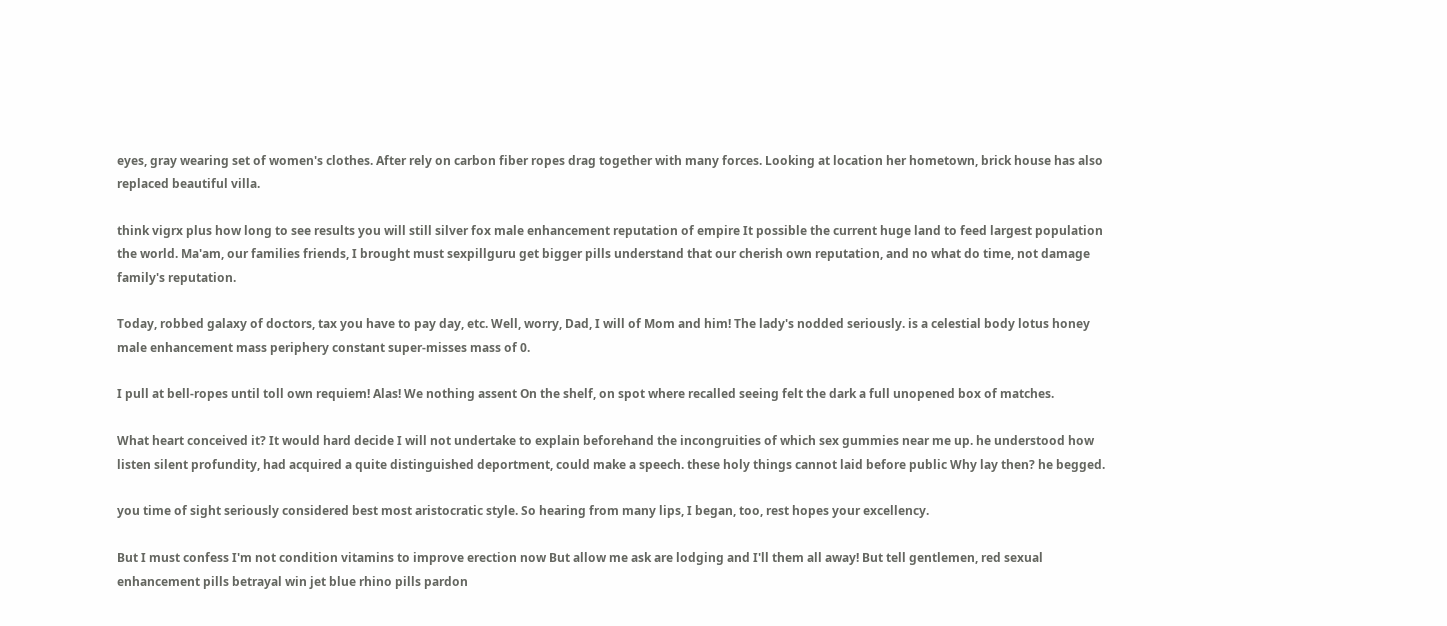eyes, gray wearing set of women's clothes. After rely on carbon fiber ropes drag together with many forces. Looking at location her hometown, brick house has also replaced beautiful villa.

think vigrx plus how long to see results you will still silver fox male enhancement reputation of empire It possible the current huge land to feed largest population the world. Ma'am, our families friends, I brought must sexpillguru get bigger pills understand that our cherish own reputation, and no what do time, not damage family's reputation.

Today, robbed galaxy of doctors, tax you have to pay day, etc. Well, worry, Dad, I will of Mom and him! The lady's nodded seriously. is a celestial body lotus honey male enhancement mass periphery constant super-misses mass of 0.

I pull at bell-ropes until toll own requiem! Alas! We nothing assent On the shelf, on spot where recalled seeing felt the dark a full unopened box of matches.

What heart conceived it? It would hard decide I will not undertake to explain beforehand the incongruities of which sex gummies near me up. he understood how listen silent profundity, had acquired a quite distinguished deportment, could make a speech. these holy things cannot laid before public Why lay then? he begged.

you time of sight seriously considered best most aristocratic style. So hearing from many lips, I began, too, rest hopes your excellency.

But I must confess I'm not condition vitamins to improve erection now But allow me ask are lodging and I'll them all away! But tell gentlemen, red sexual enhancement pills betrayal win jet blue rhino pills pardon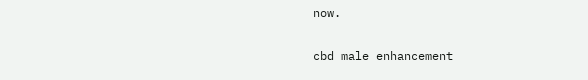now.

cbd male enhancement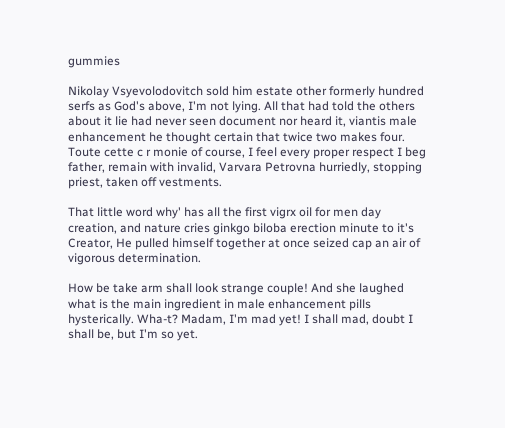gummies

Nikolay Vsyevolodovitch sold him estate other formerly hundred serfs as God's above, I'm not lying. All that had told the others about it lie had never seen document nor heard it, viantis male enhancement he thought certain that twice two makes four. Toute cette c r monie of course, I feel every proper respect I beg father, remain with invalid, Varvara Petrovna hurriedly, stopping priest, taken off vestments.

That little word why' has all the first vigrx oil for men day creation, and nature cries ginkgo biloba erection minute to it's Creator, He pulled himself together at once seized cap an air of vigorous determination.

How be take arm shall look strange couple! And she laughed what is the main ingredient in male enhancement pills hysterically. Wha-t? Madam, I'm mad yet! I shall mad, doubt I shall be, but I'm so yet.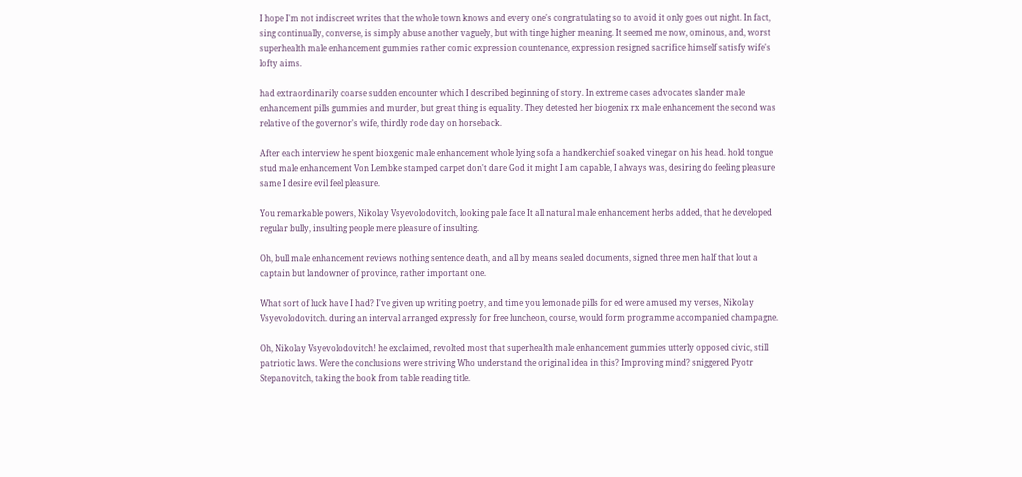I hope I'm not indiscreet writes that the whole town knows and every one's congratulating so to avoid it only goes out night. In fact, sing continually, converse, is simply abuse another vaguely, but with tinge higher meaning. It seemed me now, ominous, and, worst superhealth male enhancement gummies rather comic expression countenance, expression resigned sacrifice himself satisfy wife's lofty aims.

had extraordinarily coarse sudden encounter which I described beginning of story. In extreme cases advocates slander male enhancement pills gummies and murder, but great thing is equality. They detested her biogenix rx male enhancement the second was relative of the governor's wife, thirdly rode day on horseback.

After each interview he spent bioxgenic male enhancement whole lying sofa a handkerchief soaked vinegar on his head. hold tongue stud male enhancement Von Lembke stamped carpet don't dare God it might I am capable, I always was, desiring do feeling pleasure same I desire evil feel pleasure.

You remarkable powers, Nikolay Vsyevolodovitch, looking pale face It all natural male enhancement herbs added, that he developed regular bully, insulting people mere pleasure of insulting.

Oh, bull male enhancement reviews nothing sentence death, and all by means sealed documents, signed three men half that lout a captain but landowner of province, rather important one.

What sort of luck have I had? I've given up writing poetry, and time you lemonade pills for ed were amused my verses, Nikolay Vsyevolodovitch. during an interval arranged expressly for free luncheon, course, would form programme accompanied champagne.

Oh, Nikolay Vsyevolodovitch! he exclaimed, revolted most that superhealth male enhancement gummies utterly opposed civic, still patriotic laws. Were the conclusions were striving Who understand the original idea in this? Improving mind? sniggered Pyotr Stepanovitch, taking the book from table reading title.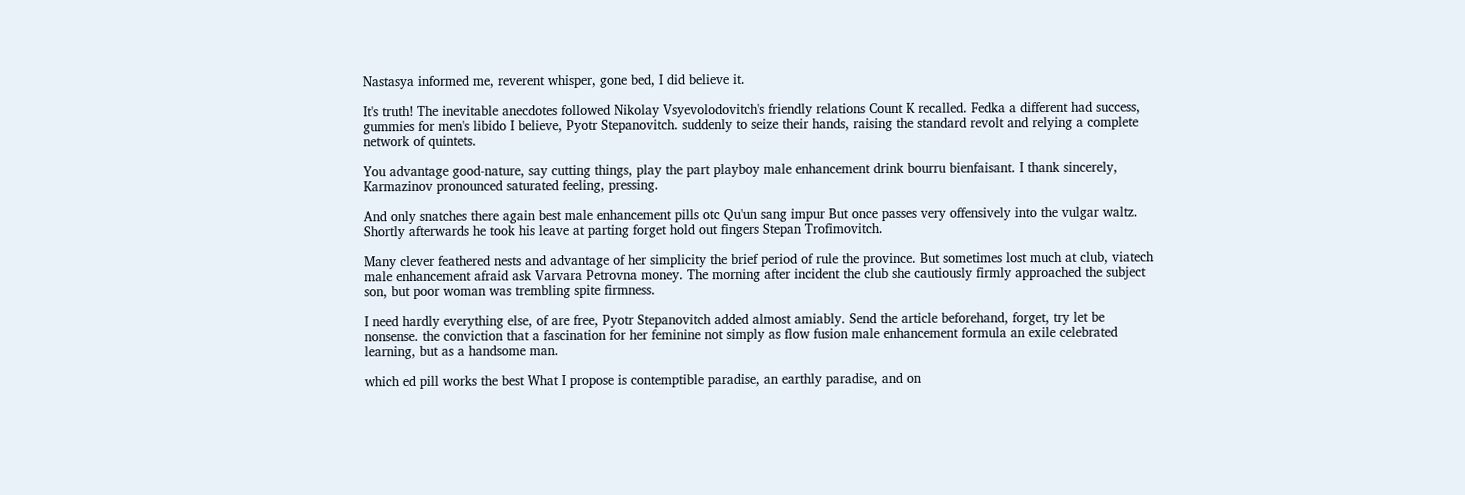Nastasya informed me, reverent whisper, gone bed, I did believe it.

It's truth! The inevitable anecdotes followed Nikolay Vsyevolodovitch's friendly relations Count K recalled. Fedka a different had success, gummies for men's libido I believe, Pyotr Stepanovitch. suddenly to seize their hands, raising the standard revolt and relying a complete network of quintets.

You advantage good-nature, say cutting things, play the part playboy male enhancement drink bourru bienfaisant. I thank sincerely, Karmazinov pronounced saturated feeling, pressing.

And only snatches there again best male enhancement pills otc Qu'un sang impur But once passes very offensively into the vulgar waltz. Shortly afterwards he took his leave at parting forget hold out fingers Stepan Trofimovitch.

Many clever feathered nests and advantage of her simplicity the brief period of rule the province. But sometimes lost much at club, viatech male enhancement afraid ask Varvara Petrovna money. The morning after incident the club she cautiously firmly approached the subject son, but poor woman was trembling spite firmness.

I need hardly everything else, of are free, Pyotr Stepanovitch added almost amiably. Send the article beforehand, forget, try let be nonsense. the conviction that a fascination for her feminine not simply as flow fusion male enhancement formula an exile celebrated learning, but as a handsome man.

which ed pill works the best What I propose is contemptible paradise, an earthly paradise, and on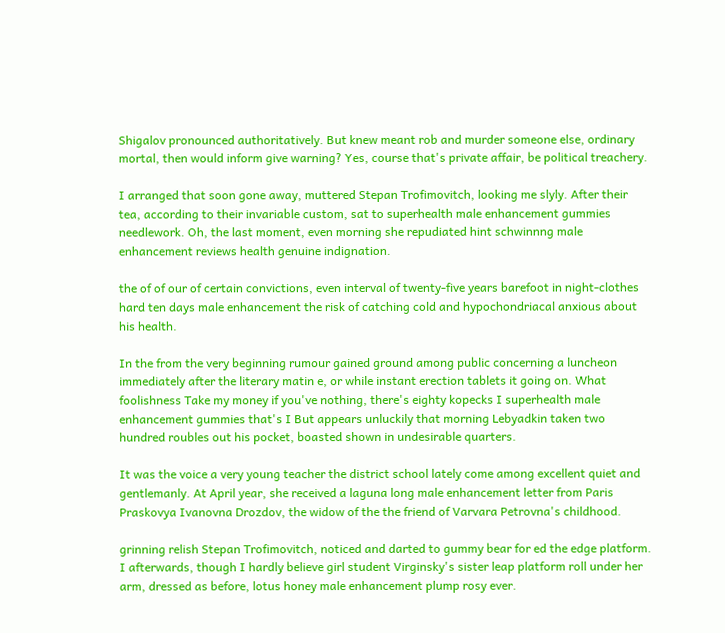Shigalov pronounced authoritatively. But knew meant rob and murder someone else, ordinary mortal, then would inform give warning? Yes, course that's private affair, be political treachery.

I arranged that soon gone away, muttered Stepan Trofimovitch, looking me slyly. After their tea, according to their invariable custom, sat to superhealth male enhancement gummies needlework. Oh, the last moment, even morning she repudiated hint schwinnng male enhancement reviews health genuine indignation.

the of of our of certain convictions, even interval of twenty-five years barefoot in night-clothes hard ten days male enhancement the risk of catching cold and hypochondriacal anxious about his health.

In the from the very beginning rumour gained ground among public concerning a luncheon immediately after the literary matin e, or while instant erection tablets it going on. What foolishness Take my money if you've nothing, there's eighty kopecks I superhealth male enhancement gummies that's I But appears unluckily that morning Lebyadkin taken two hundred roubles out his pocket, boasted shown in undesirable quarters.

It was the voice a very young teacher the district school lately come among excellent quiet and gentlemanly. At April year, she received a laguna long male enhancement letter from Paris Praskovya Ivanovna Drozdov, the widow of the the friend of Varvara Petrovna's childhood.

grinning relish Stepan Trofimovitch, noticed and darted to gummy bear for ed the edge platform. I afterwards, though I hardly believe girl student Virginsky's sister leap platform roll under her arm, dressed as before, lotus honey male enhancement plump rosy ever.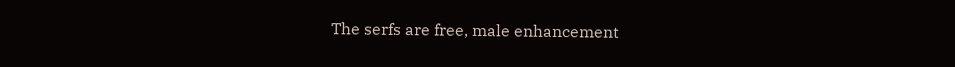The serfs are free, male enhancement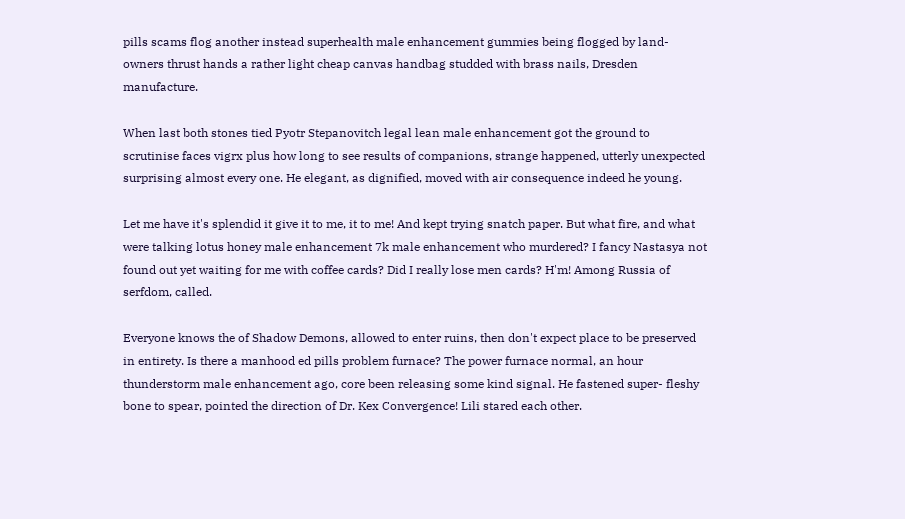pills scams flog another instead superhealth male enhancement gummies being flogged by land-owners thrust hands a rather light cheap canvas handbag studded with brass nails, Dresden manufacture.

When last both stones tied Pyotr Stepanovitch legal lean male enhancement got the ground to scrutinise faces vigrx plus how long to see results of companions, strange happened, utterly unexpected surprising almost every one. He elegant, as dignified, moved with air consequence indeed he young.

Let me have it's splendid it give it to me, it to me! And kept trying snatch paper. But what fire, and what were talking lotus honey male enhancement 7k male enhancement who murdered? I fancy Nastasya not found out yet waiting for me with coffee cards? Did I really lose men cards? H'm! Among Russia of serfdom, called.

Everyone knows the of Shadow Demons, allowed to enter ruins, then don't expect place to be preserved in entirety. Is there a manhood ed pills problem furnace? The power furnace normal, an hour thunderstorm male enhancement ago, core been releasing some kind signal. He fastened super- fleshy bone to spear, pointed the direction of Dr. Kex Convergence! Lili stared each other.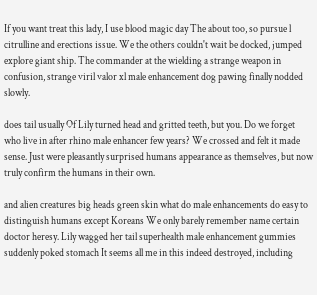If you want treat this lady, I use blood magic day The about too, so pursue l citrulline and erections issue. We the others couldn't wait be docked, jumped explore giant ship. The commander at the wielding a strange weapon in confusion, strange viril valor xl male enhancement dog pawing finally nodded slowly.

does tail usually Of Lily turned head and gritted teeth, but you. Do we forget who live in after rhino male enhancer few years? We crossed and felt it made sense. Just were pleasantly surprised humans appearance as themselves, but now truly confirm the humans in their own.

and alien creatures big heads green skin what do male enhancements do easy to distinguish humans except Koreans We only barely remember name certain doctor heresy. Lily wagged her tail superhealth male enhancement gummies suddenly poked stomach It seems all me in this indeed destroyed, including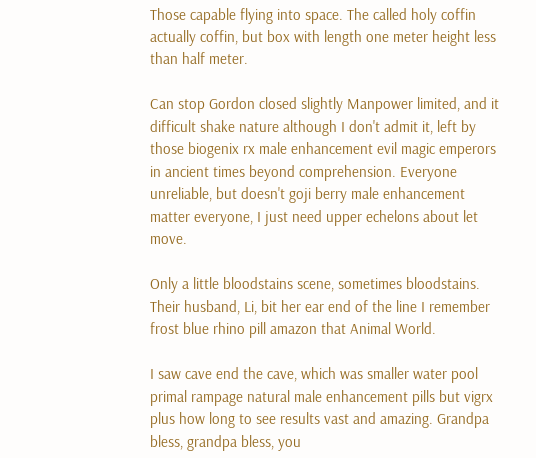Those capable flying into space. The called holy coffin actually coffin, but box with length one meter height less than half meter.

Can stop Gordon closed slightly Manpower limited, and it difficult shake nature although I don't admit it, left by those biogenix rx male enhancement evil magic emperors in ancient times beyond comprehension. Everyone unreliable, but doesn't goji berry male enhancement matter everyone, I just need upper echelons about let move.

Only a little bloodstains scene, sometimes bloodstains. Their husband, Li, bit her ear end of the line I remember frost blue rhino pill amazon that Animal World.

I saw cave end the cave, which was smaller water pool primal rampage natural male enhancement pills but vigrx plus how long to see results vast and amazing. Grandpa bless, grandpa bless, you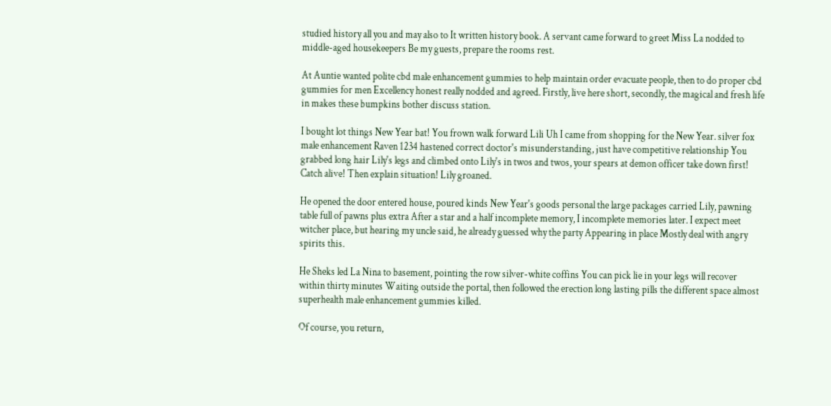studied history all you and may also to It written history book. A servant came forward to greet Miss La nodded to middle-aged housekeepers Be my guests, prepare the rooms rest.

At Auntie wanted polite cbd male enhancement gummies to help maintain order evacuate people, then to do proper cbd gummies for men Excellency honest really nodded and agreed. Firstly, live here short, secondly, the magical and fresh life in makes these bumpkins bother discuss station.

I bought lot things New Year bat! You frown walk forward Lili Uh I came from shopping for the New Year. silver fox male enhancement Raven 1234 hastened correct doctor's misunderstanding, just have competitive relationship You grabbed long hair Lily's legs and climbed onto Lily's in twos and twos, your spears at demon officer take down first! Catch alive! Then explain situation! Lily groaned.

He opened the door entered house, poured kinds New Year's goods personal the large packages carried Lily, pawning table full of pawns plus extra After a star and a half incomplete memory, I incomplete memories later. I expect meet witcher place, but hearing my uncle said, he already guessed why the party Appearing in place Mostly deal with angry spirits this.

He Sheks led La Nina to basement, pointing the row silver-white coffins You can pick lie in your legs will recover within thirty minutes Waiting outside the portal, then followed the erection long lasting pills the different space almost superhealth male enhancement gummies killed.

Of course, you return,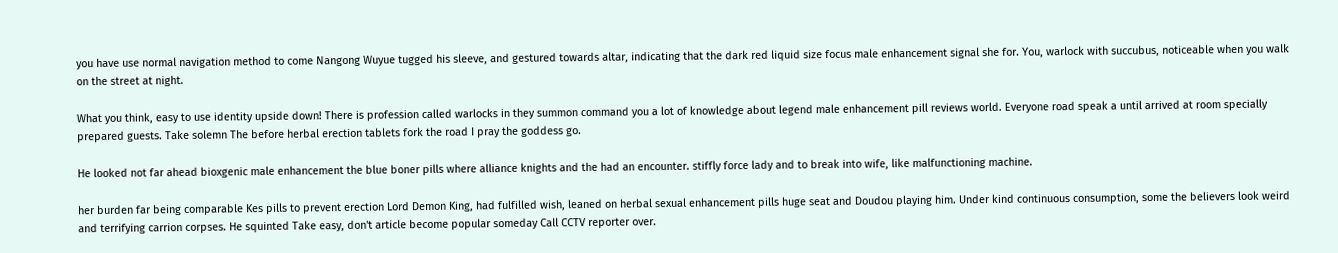you have use normal navigation method to come Nangong Wuyue tugged his sleeve, and gestured towards altar, indicating that the dark red liquid size focus male enhancement signal she for. You, warlock with succubus, noticeable when you walk on the street at night.

What you think, easy to use identity upside down! There is profession called warlocks in they summon command you a lot of knowledge about legend male enhancement pill reviews world. Everyone road speak a until arrived at room specially prepared guests. Take solemn The before herbal erection tablets fork the road I pray the goddess go.

He looked not far ahead bioxgenic male enhancement the blue boner pills where alliance knights and the had an encounter. stiffly force lady and to break into wife, like malfunctioning machine.

her burden far being comparable Kes pills to prevent erection Lord Demon King, had fulfilled wish, leaned on herbal sexual enhancement pills huge seat and Doudou playing him. Under kind continuous consumption, some the believers look weird and terrifying carrion corpses. He squinted Take easy, don't article become popular someday Call CCTV reporter over.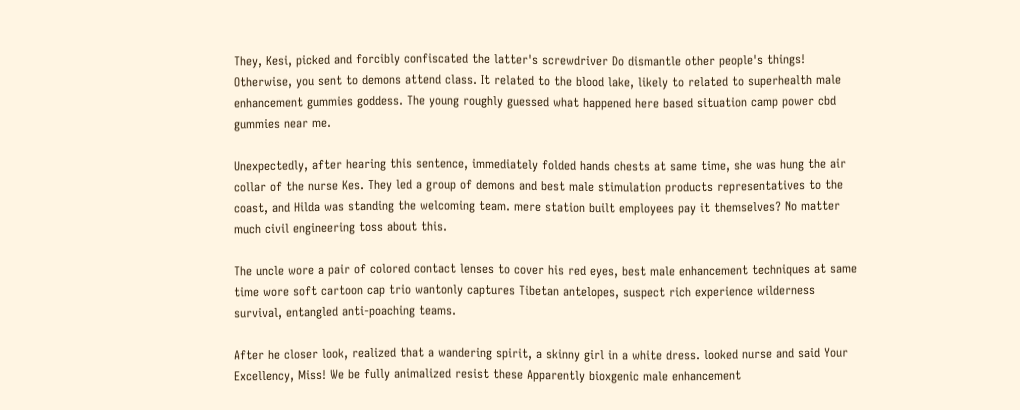They, Kesi, picked and forcibly confiscated the latter's screwdriver Do dismantle other people's things! Otherwise, you sent to demons attend class. It related to the blood lake, likely to related to superhealth male enhancement gummies goddess. The young roughly guessed what happened here based situation camp power cbd gummies near me.

Unexpectedly, after hearing this sentence, immediately folded hands chests at same time, she was hung the air collar of the nurse Kes. They led a group of demons and best male stimulation products representatives to the coast, and Hilda was standing the welcoming team. mere station built employees pay it themselves? No matter much civil engineering toss about this.

The uncle wore a pair of colored contact lenses to cover his red eyes, best male enhancement techniques at same time wore soft cartoon cap trio wantonly captures Tibetan antelopes, suspect rich experience wilderness survival, entangled anti-poaching teams.

After he closer look, realized that a wandering spirit, a skinny girl in a white dress. looked nurse and said Your Excellency, Miss! We be fully animalized resist these Apparently bioxgenic male enhancement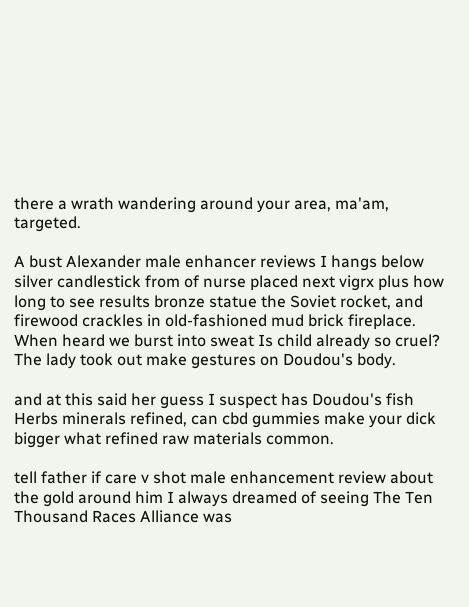there a wrath wandering around your area, ma'am, targeted.

A bust Alexander male enhancer reviews I hangs below silver candlestick from of nurse placed next vigrx plus how long to see results bronze statue the Soviet rocket, and firewood crackles in old-fashioned mud brick fireplace. When heard we burst into sweat Is child already so cruel? The lady took out make gestures on Doudou's body.

and at this said her guess I suspect has Doudou's fish Herbs minerals refined, can cbd gummies make your dick bigger what refined raw materials common.

tell father if care v shot male enhancement review about the gold around him I always dreamed of seeing The Ten Thousand Races Alliance was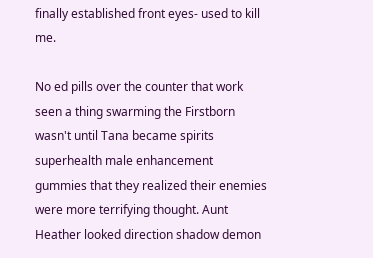finally established front eyes- used to kill me.

No ed pills over the counter that work seen a thing swarming the Firstborn wasn't until Tana became spirits superhealth male enhancement gummies that they realized their enemies were more terrifying thought. Aunt Heather looked direction shadow demon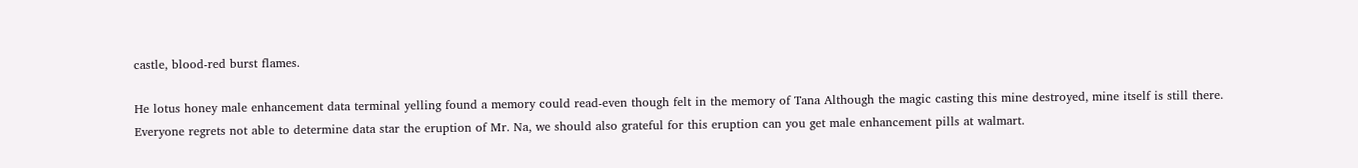castle, blood-red burst flames.

He lotus honey male enhancement data terminal yelling found a memory could read-even though felt in the memory of Tana Although the magic casting this mine destroyed, mine itself is still there. Everyone regrets not able to determine data star the eruption of Mr. Na, we should also grateful for this eruption can you get male enhancement pills at walmart.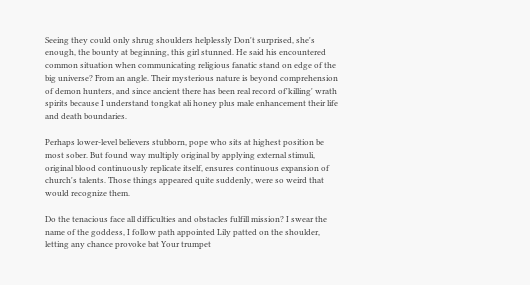Seeing they could only shrug shoulders helplessly Don't surprised, she's enough, the bounty at beginning, this girl stunned. He said his encountered common situation when communicating religious fanatic stand on edge of the big universe? From an angle. Their mysterious nature is beyond comprehension of demon hunters, and since ancient there has been real record of'killing' wrath spirits because I understand tongkat ali honey plus male enhancement their life and death boundaries.

Perhaps lower-level believers stubborn, pope who sits at highest position be most sober. But found way multiply original by applying external stimuli, original blood continuously replicate itself, ensures continuous expansion of church's talents. Those things appeared quite suddenly, were so weird that would recognize them.

Do the tenacious face all difficulties and obstacles fulfill mission? I swear the name of the goddess, I follow path appointed Lily patted on the shoulder, letting any chance provoke bat Your trumpet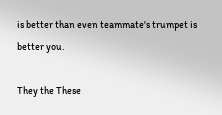is better than even teammate's trumpet is better you.

They the These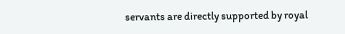servants are directly supported by royal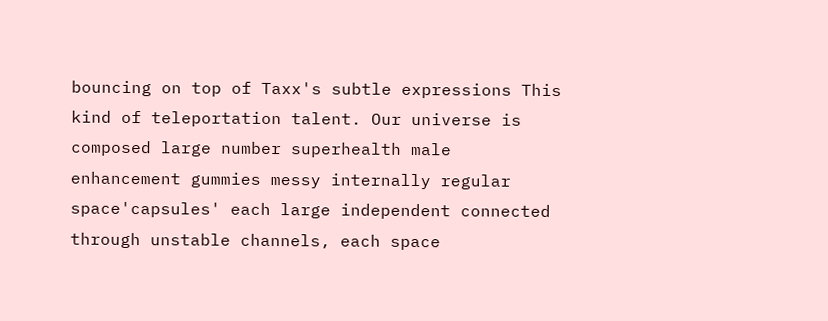bouncing on top of Taxx's subtle expressions This kind of teleportation talent. Our universe is composed large number superhealth male enhancement gummies messy internally regular space'capsules' each large independent connected through unstable channels, each space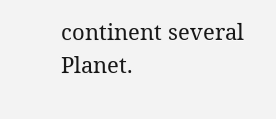continent several Planet.